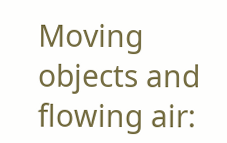Moving objects and flowing air: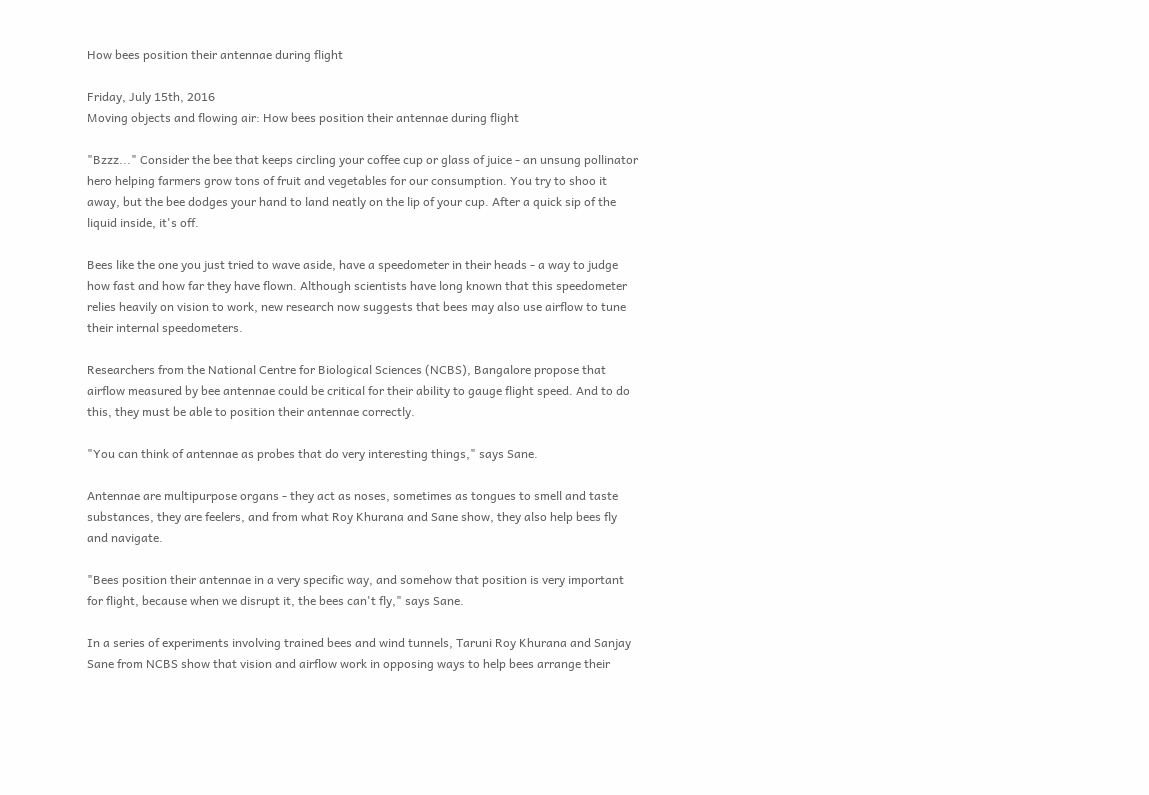How bees position their antennae during flight

Friday, July 15th, 2016
Moving objects and flowing air: How bees position their antennae during flight

"Bzzz..." Consider the bee that keeps circling your coffee cup or glass of juice - an unsung pollinator hero helping farmers grow tons of fruit and vegetables for our consumption. You try to shoo it away, but the bee dodges your hand to land neatly on the lip of your cup. After a quick sip of the liquid inside, it's off.

Bees like the one you just tried to wave aside, have a speedometer in their heads - a way to judge how fast and how far they have flown. Although scientists have long known that this speedometer relies heavily on vision to work, new research now suggests that bees may also use airflow to tune their internal speedometers.

Researchers from the National Centre for Biological Sciences (NCBS), Bangalore propose that airflow measured by bee antennae could be critical for their ability to gauge flight speed. And to do this, they must be able to position their antennae correctly.

"You can think of antennae as probes that do very interesting things," says Sane.

Antennae are multipurpose organs - they act as noses, sometimes as tongues to smell and taste substances, they are feelers, and from what Roy Khurana and Sane show, they also help bees fly and navigate.

"Bees position their antennae in a very specific way, and somehow that position is very important for flight, because when we disrupt it, the bees can't fly," says Sane.

In a series of experiments involving trained bees and wind tunnels, Taruni Roy Khurana and Sanjay Sane from NCBS show that vision and airflow work in opposing ways to help bees arrange their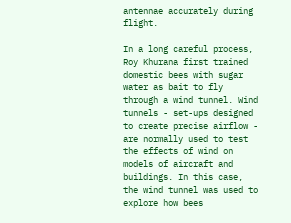antennae accurately during flight.

In a long careful process, Roy Khurana first trained domestic bees with sugar water as bait to fly through a wind tunnel. Wind tunnels - set-ups designed to create precise airflow - are normally used to test the effects of wind on models of aircraft and buildings. In this case, the wind tunnel was used to explore how bees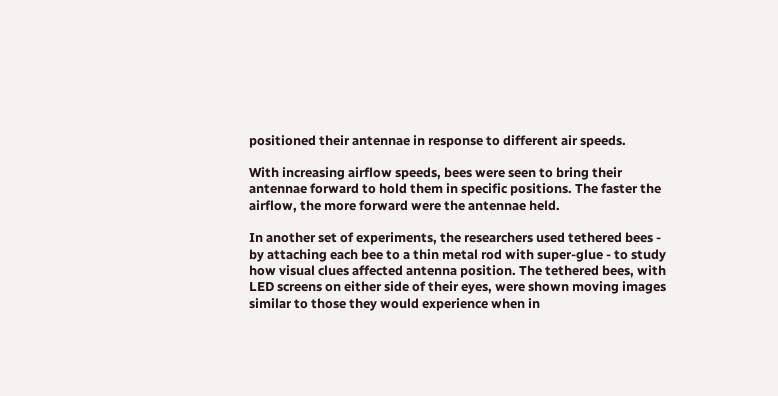positioned their antennae in response to different air speeds.

With increasing airflow speeds, bees were seen to bring their antennae forward to hold them in specific positions. The faster the airflow, the more forward were the antennae held.

In another set of experiments, the researchers used tethered bees - by attaching each bee to a thin metal rod with super-glue - to study how visual clues affected antenna position. The tethered bees, with LED screens on either side of their eyes, were shown moving images similar to those they would experience when in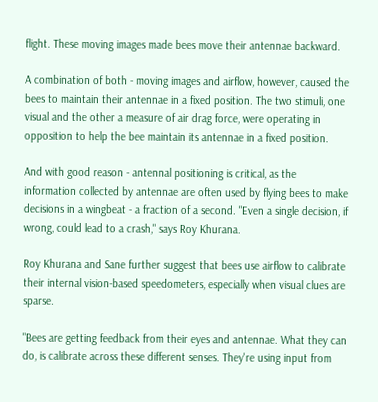flight. These moving images made bees move their antennae backward.

A combination of both - moving images and airflow, however, caused the bees to maintain their antennae in a fixed position. The two stimuli, one visual and the other a measure of air drag force, were operating in opposition to help the bee maintain its antennae in a fixed position.

And with good reason - antennal positioning is critical, as the information collected by antennae are often used by flying bees to make decisions in a wingbeat - a fraction of a second. "Even a single decision, if wrong, could lead to a crash," says Roy Khurana.

Roy Khurana and Sane further suggest that bees use airflow to calibrate their internal vision-based speedometers, especially when visual clues are sparse.

"Bees are getting feedback from their eyes and antennae. What they can do, is calibrate across these different senses. They're using input from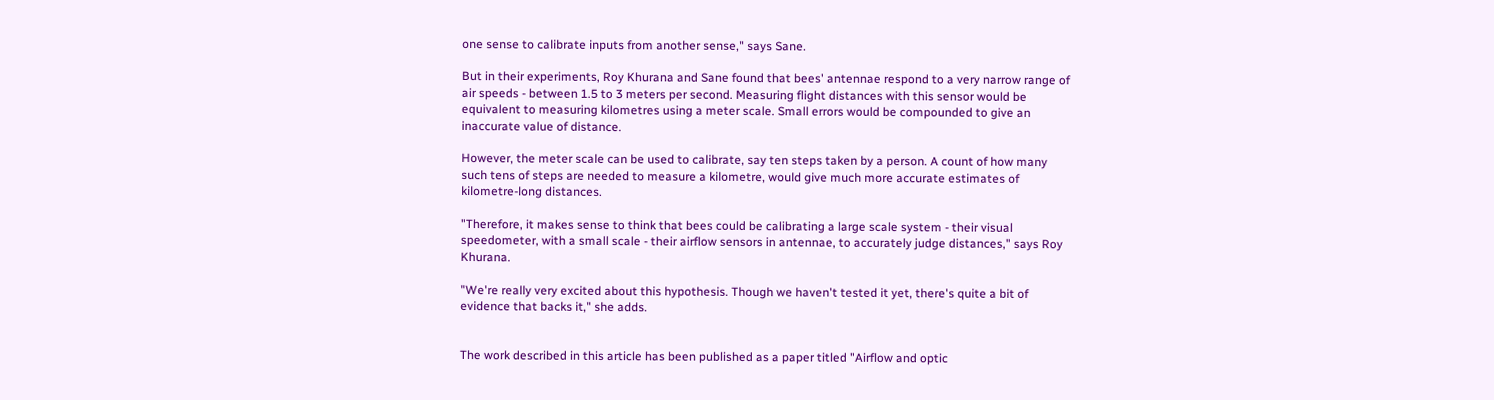one sense to calibrate inputs from another sense," says Sane.

But in their experiments, Roy Khurana and Sane found that bees' antennae respond to a very narrow range of air speeds - between 1.5 to 3 meters per second. Measuring flight distances with this sensor would be equivalent to measuring kilometres using a meter scale. Small errors would be compounded to give an inaccurate value of distance.

However, the meter scale can be used to calibrate, say ten steps taken by a person. A count of how many such tens of steps are needed to measure a kilometre, would give much more accurate estimates of kilometre-long distances.

"Therefore, it makes sense to think that bees could be calibrating a large scale system - their visual speedometer, with a small scale - their airflow sensors in antennae, to accurately judge distances," says Roy Khurana.

"We're really very excited about this hypothesis. Though we haven't tested it yet, there's quite a bit of evidence that backs it," she adds.


The work described in this article has been published as a paper titled "Airflow and optic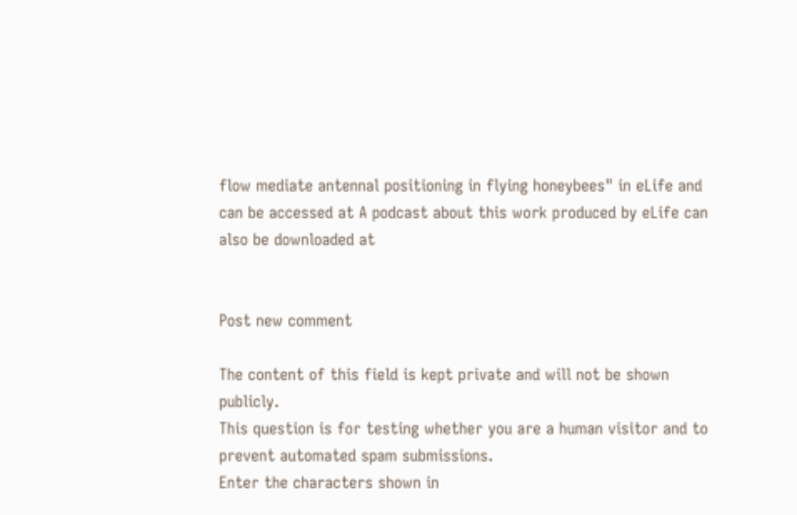flow mediate antennal positioning in flying honeybees" in eLife and can be accessed at A podcast about this work produced by eLife can also be downloaded at


Post new comment

The content of this field is kept private and will not be shown publicly.
This question is for testing whether you are a human visitor and to prevent automated spam submissions.
Enter the characters shown in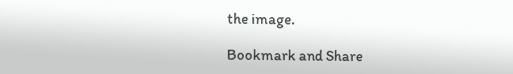the image.

Bookmark and Share